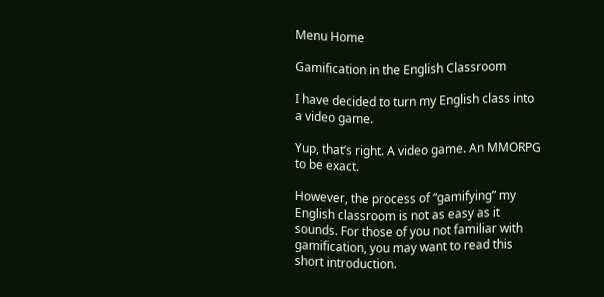Menu Home

Gamification in the English Classroom

I have decided to turn my English class into a video game.

Yup, that’s right. A video game. An MMORPG to be exact.

However, the process of “gamifying” my English classroom is not as easy as it sounds. For those of you not familiar with gamification, you may want to read this short introduction.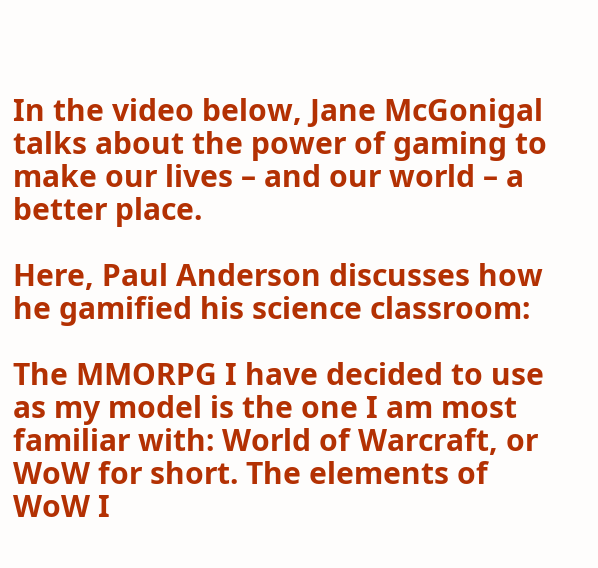In the video below, Jane McGonigal talks about the power of gaming to make our lives – and our world – a better place.

Here, Paul Anderson discusses how he gamified his science classroom:

The MMORPG I have decided to use as my model is the one I am most familiar with: World of Warcraft, or WoW for short. The elements of WoW I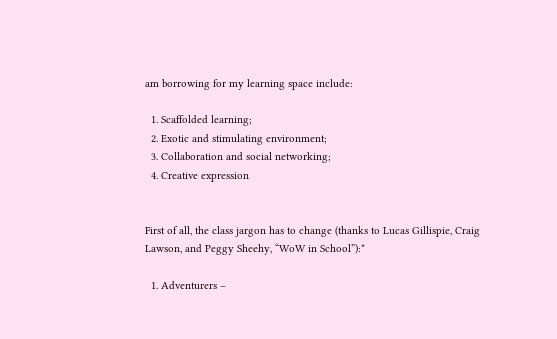am borrowing for my learning space include:

  1. Scaffolded learning;
  2. Exotic and stimulating environment;
  3. Collaboration and social networking;
  4. Creative expression


First of all, the class jargon has to change (thanks to Lucas Gillispie, Craig Lawson, and Peggy Sheehy, “WoW in School”):*

  1. Adventurers –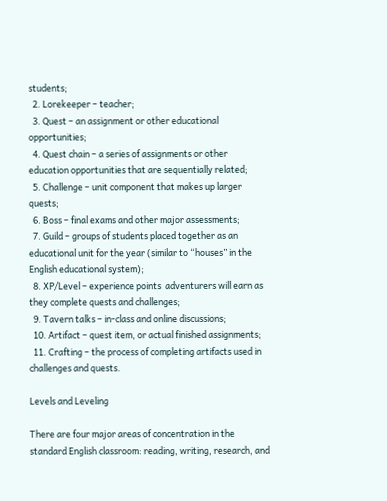students;
  2. Lorekeeper – teacher;
  3. Quest – an assignment or other educational opportunities;
  4. Quest chain – a series of assignments or other education opportunities that are sequentially related;
  5. Challenge – unit component that makes up larger quests;
  6. Boss – final exams and other major assessments;
  7. Guild – groups of students placed together as an educational unit for the year (similar to “houses” in the English educational system);
  8. XP/Level – experience points  adventurers will earn as they complete quests and challenges;
  9. Tavern talks – in-class and online discussions;
  10. Artifact – quest item, or actual finished assignments;
  11. Crafting – the process of completing artifacts used in challenges and quests.

Levels and Leveling

There are four major areas of concentration in the standard English classroom: reading, writing, research, and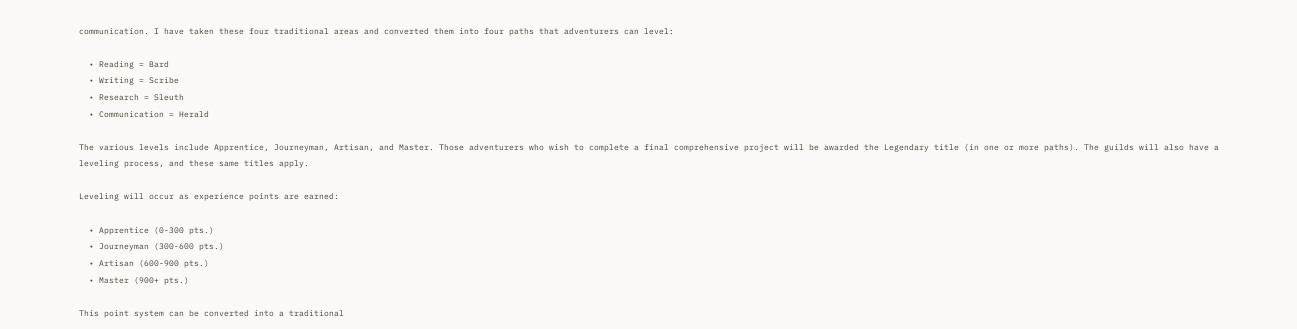communication. I have taken these four traditional areas and converted them into four paths that adventurers can level:

  • Reading = Bard
  • Writing = Scribe
  • Research = Sleuth
  • Communication = Herald

The various levels include Apprentice, Journeyman, Artisan, and Master. Those adventurers who wish to complete a final comprehensive project will be awarded the Legendary title (in one or more paths). The guilds will also have a leveling process, and these same titles apply.

Leveling will occur as experience points are earned:

  • Apprentice (0-300 pts.)
  • Journeyman (300-600 pts.)
  • Artisan (600-900 pts.)
  • Master (900+ pts.)

This point system can be converted into a traditional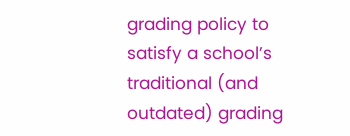grading policy to satisfy a school’s traditional (and outdated) grading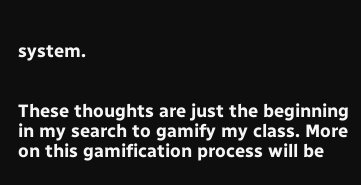system.


These thoughts are just the beginning in my search to gamify my class. More on this gamification process will be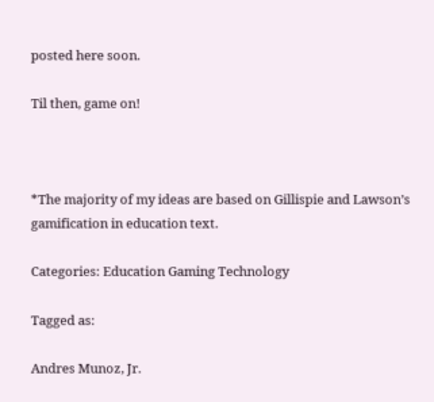posted here soon.

Til then, game on!



*The majority of my ideas are based on Gillispie and Lawson’s gamification in education text.

Categories: Education Gaming Technology

Tagged as:

Andres Munoz, Jr.